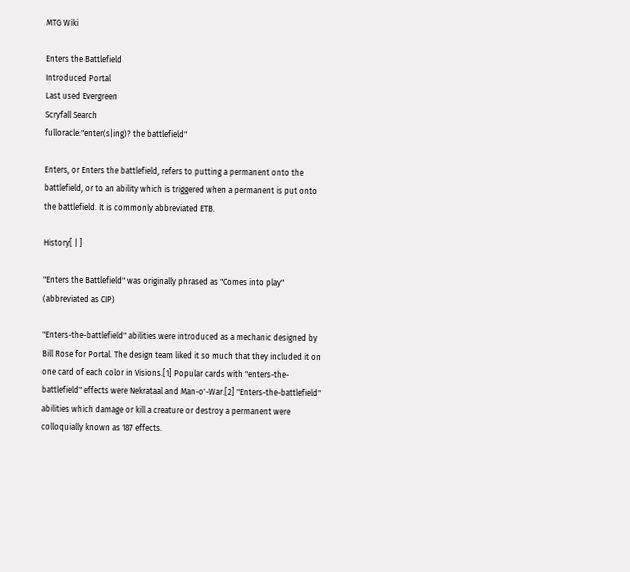MTG Wiki

Enters the Battlefield
Introduced Portal
Last used Evergreen
Scryfall Search
fulloracle:"enter(s|ing)? the battlefield"

Enters, or Enters the battlefield, refers to putting a permanent onto the battlefield, or to an ability which is triggered when a permanent is put onto the battlefield. It is commonly abbreviated ETB.

History[ | ]

"Enters the Battlefield" was originally phrased as "Comes into play" (abbreviated as CIP)

"Enters-the-battlefield" abilities were introduced as a mechanic designed by Bill Rose for Portal. The design team liked it so much that they included it on one card of each color in Visions.[1] Popular cards with "enters-the-battlefield" effects were Nekrataal and Man-o'-War.[2] "Enters-the-battlefield" abilities which damage or kill a creature or destroy a permanent were colloquially known as 187 effects.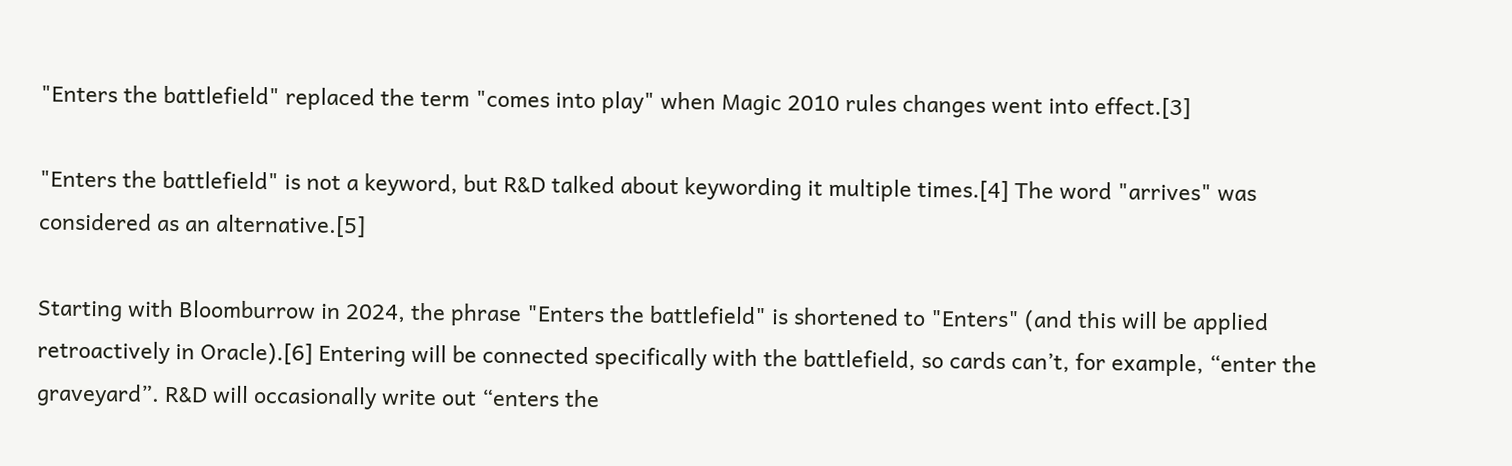"Enters the battlefield" replaced the term "comes into play" when Magic 2010 rules changes went into effect.[3]

"Enters the battlefield" is not a keyword, but R&D talked about keywording it multiple times.[4] The word "arrives" was considered as an alternative.[5]

Starting with Bloomburrow in 2024, the phrase "Enters the battlefield" is shortened to "Enters" (and this will be applied retroactively in Oracle).[6] Entering will be connected specifically with the battlefield, so cards can’t, for example, “enter the graveyard”. R&D will occasionally write out “enters the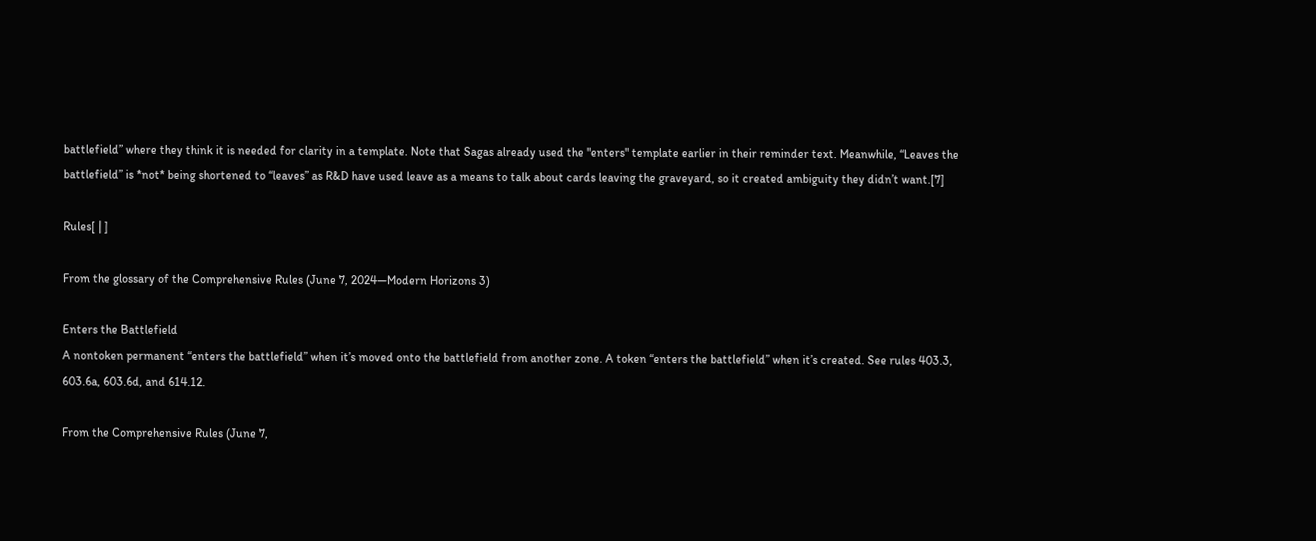battlefield” where they think it is needed for clarity in a template. Note that Sagas already used the "enters" template earlier in their reminder text. Meanwhile, “Leaves the battlefield” is *not* being shortened to “leaves” as R&D have used leave as a means to talk about cards leaving the graveyard, so it created ambiguity they didn’t want.[7]

Rules[ | ]

From the glossary of the Comprehensive Rules (June 7, 2024—Modern Horizons 3)

Enters the Battlefield
A nontoken permanent “enters the battlefield” when it’s moved onto the battlefield from another zone. A token “enters the battlefield” when it’s created. See rules 403.3, 603.6a, 603.6d, and 614.12.

From the Comprehensive Rules (June 7,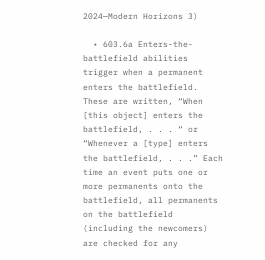2024—Modern Horizons 3)

  • 603.6a Enters-the-battlefield abilities trigger when a permanent enters the battlefield. These are written, “When [this object] enters the battlefield, . . . “ or “Whenever a [type] enters the battlefield, . . .” Each time an event puts one or more permanents onto the battlefield, all permanents on the battlefield (including the newcomers) are checked for any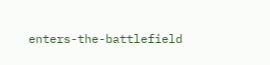enters-the-battlefield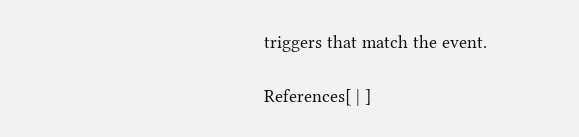triggers that match the event.

References[ | ]